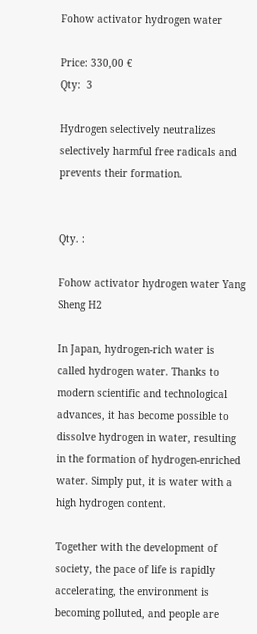Fohow activator hydrogen water

Price: 330,00 €
Qty:  3

Hydrogen selectively neutralizes selectively harmful free radicals and prevents their formation.


Qty. :

Fohow activator hydrogen water Yang Sheng H2

In Japan, hydrogen-rich water is called hydrogen water. Thanks to modern scientific and technological advances, it has become possible to dissolve hydrogen in water, resulting in the formation of hydrogen-enriched water. Simply put, it is water with a high hydrogen content.

Together with the development of society, the pace of life is rapidly accelerating, the environment is becoming polluted, and people are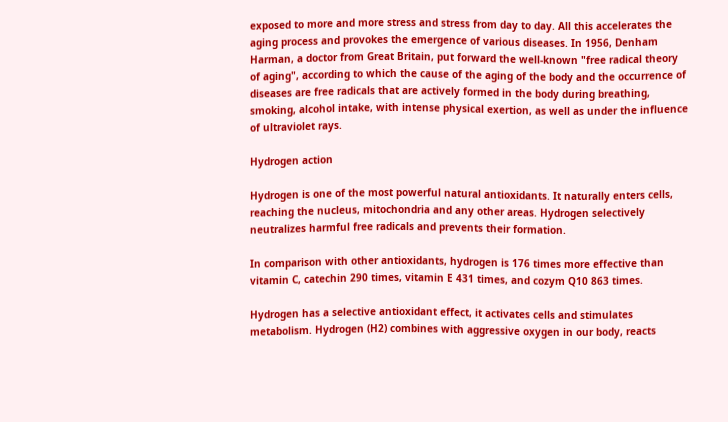exposed to more and more stress and stress from day to day. All this accelerates the aging process and provokes the emergence of various diseases. In 1956, Denham Harman, a doctor from Great Britain, put forward the well-known "free radical theory of aging", according to which the cause of the aging of the body and the occurrence of diseases are free radicals that are actively formed in the body during breathing, smoking, alcohol intake, with intense physical exertion, as well as under the influence of ultraviolet rays.

Hydrogen action

Hydrogen is one of the most powerful natural antioxidants. It naturally enters cells, reaching the nucleus, mitochondria and any other areas. Hydrogen selectively neutralizes harmful free radicals and prevents their formation.

In comparison with other antioxidants, hydrogen is 176 times more effective than vitamin C, catechin 290 times, vitamin E 431 times, and cozym Q10 863 times.

Hydrogen has a selective antioxidant effect, it activates cells and stimulates metabolism. Hydrogen (H2) combines with aggressive oxygen in our body, reacts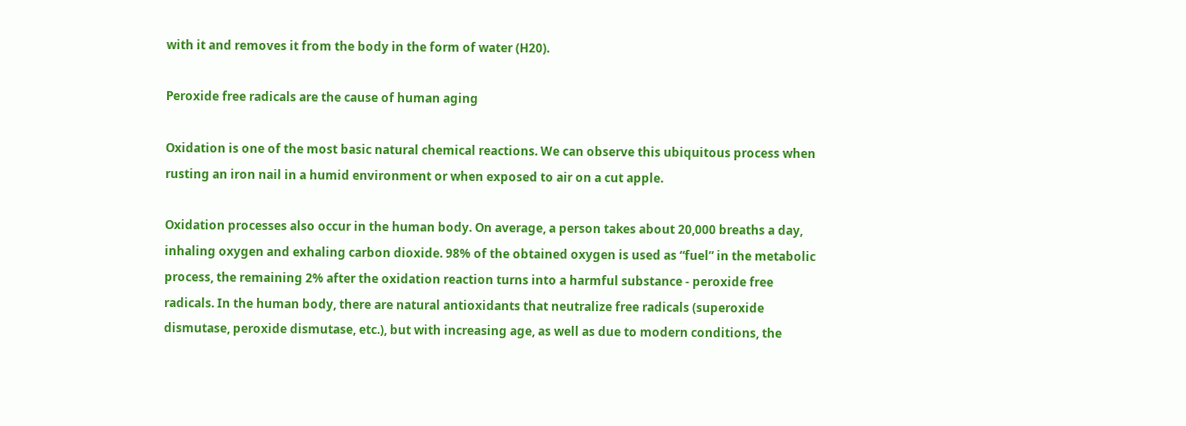with it and removes it from the body in the form of water (H20).

Peroxide free radicals are the cause of human aging

Oxidation is one of the most basic natural chemical reactions. We can observe this ubiquitous process when rusting an iron nail in a humid environment or when exposed to air on a cut apple.

Oxidation processes also occur in the human body. On average, a person takes about 20,000 breaths a day, inhaling oxygen and exhaling carbon dioxide. 98% of the obtained oxygen is used as “fuel” in the metabolic process, the remaining 2% after the oxidation reaction turns into a harmful substance - peroxide free radicals. In the human body, there are natural antioxidants that neutralize free radicals (superoxide dismutase, peroxide dismutase, etc.), but with increasing age, as well as due to modern conditions, the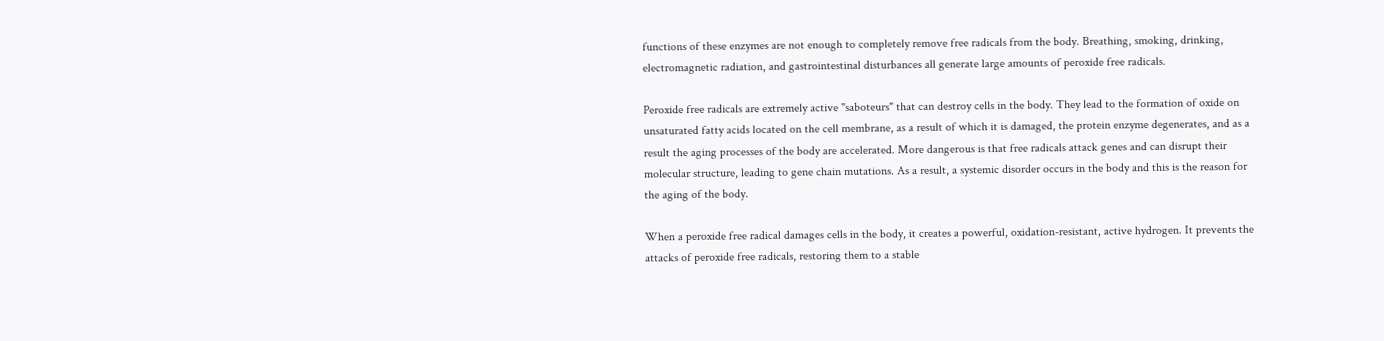functions of these enzymes are not enough to completely remove free radicals from the body. Breathing, smoking, drinking, electromagnetic radiation, and gastrointestinal disturbances all generate large amounts of peroxide free radicals.

Peroxide free radicals are extremely active "saboteurs" that can destroy cells in the body. They lead to the formation of oxide on unsaturated fatty acids located on the cell membrane, as a result of which it is damaged, the protein enzyme degenerates, and as a result the aging processes of the body are accelerated. More dangerous is that free radicals attack genes and can disrupt their molecular structure, leading to gene chain mutations. As a result, a systemic disorder occurs in the body and this is the reason for the aging of the body.

When a peroxide free radical damages cells in the body, it creates a powerful, oxidation-resistant, active hydrogen. It prevents the attacks of peroxide free radicals, restoring them to a stable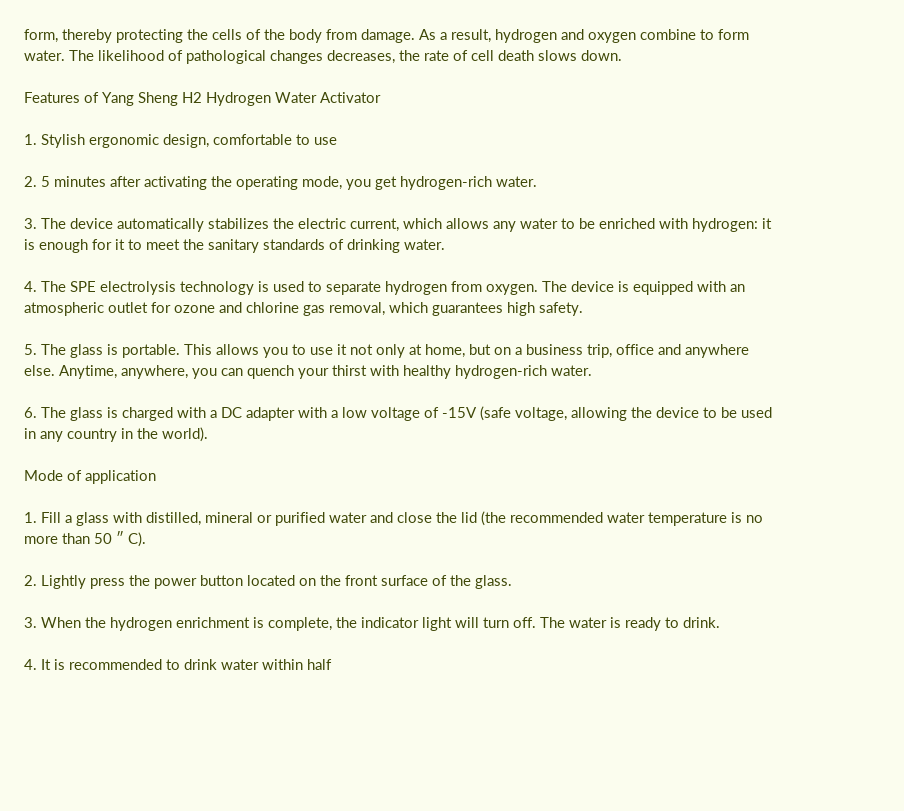form, thereby protecting the cells of the body from damage. As a result, hydrogen and oxygen combine to form water. The likelihood of pathological changes decreases, the rate of cell death slows down.

Features of Yang Sheng H2 Hydrogen Water Activator

1. Stylish ergonomic design, comfortable to use

2. 5 minutes after activating the operating mode, you get hydrogen-rich water.

3. The device automatically stabilizes the electric current, which allows any water to be enriched with hydrogen: it is enough for it to meet the sanitary standards of drinking water.

4. The SPE electrolysis technology is used to separate hydrogen from oxygen. The device is equipped with an atmospheric outlet for ozone and chlorine gas removal, which guarantees high safety.

5. The glass is portable. This allows you to use it not only at home, but on a business trip, office and anywhere else. Anytime, anywhere, you can quench your thirst with healthy hydrogen-rich water.

6. The glass is charged with a DC adapter with a low voltage of -15V (safe voltage, allowing the device to be used in any country in the world).

Mode of application

1. Fill a glass with distilled, mineral or purified water and close the lid (the recommended water temperature is no more than 50 ″ C).

2. Lightly press the power button located on the front surface of the glass.

3. When the hydrogen enrichment is complete, the indicator light will turn off. The water is ready to drink.

4. It is recommended to drink water within half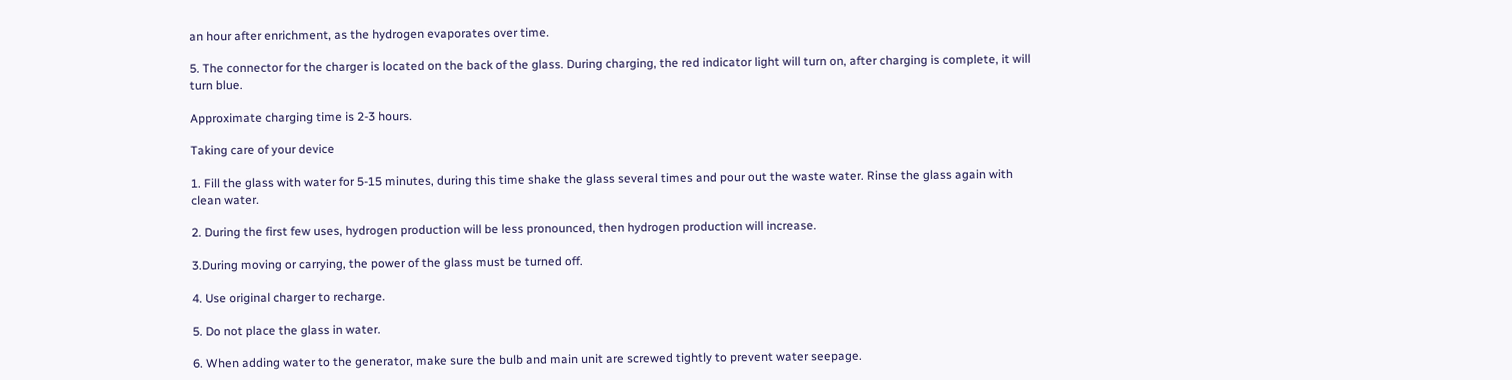an hour after enrichment, as the hydrogen evaporates over time.

5. The connector for the charger is located on the back of the glass. During charging, the red indicator light will turn on, after charging is complete, it will turn blue.

Approximate charging time is 2-3 hours.

Taking care of your device

1. Fill the glass with water for 5-15 minutes, during this time shake the glass several times and pour out the waste water. Rinse the glass again with clean water.

2. During the first few uses, hydrogen production will be less pronounced, then hydrogen production will increase.

3.During moving or carrying, the power of the glass must be turned off.

4. Use original charger to recharge.

5. Do not place the glass in water.

6. When adding water to the generator, make sure the bulb and main unit are screwed tightly to prevent water seepage.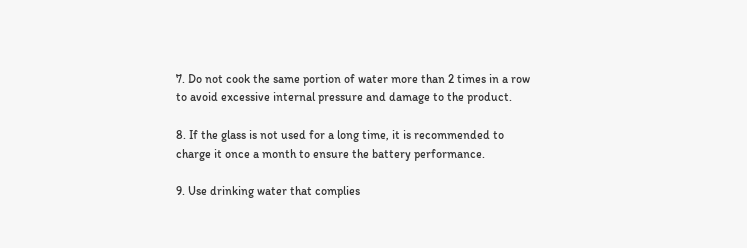7. Do not cook the same portion of water more than 2 times in a row to avoid excessive internal pressure and damage to the product.

8. If the glass is not used for a long time, it is recommended to charge it once a month to ensure the battery performance.

9. Use drinking water that complies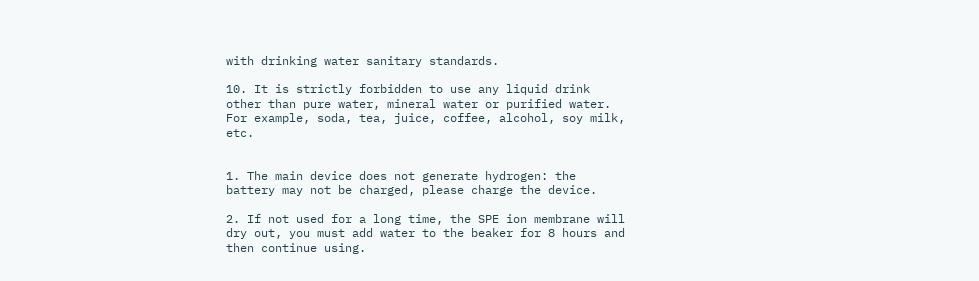with drinking water sanitary standards.

10. It is strictly forbidden to use any liquid drink other than pure water, mineral water or purified water. For example, soda, tea, juice, coffee, alcohol, soy milk, etc.


1. The main device does not generate hydrogen: the battery may not be charged, please charge the device.

2. If not used for a long time, the SPE ion membrane will dry out, you must add water to the beaker for 8 hours and then continue using.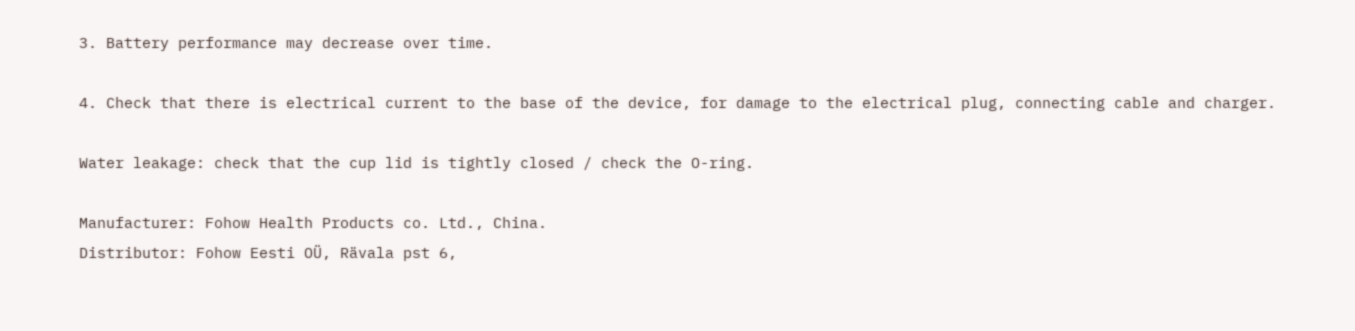3. Battery performance may decrease over time.

4. Check that there is electrical current to the base of the device, for damage to the electrical plug, connecting cable and charger.

Water leakage: check that the cup lid is tightly closed / check the O-ring.

Manufacturer: Fohow Health Products co. Ltd., China.
Distributor: Fohow Eesti OÜ, Rävala pst 6,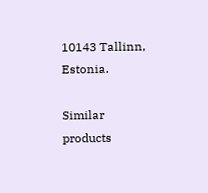10143 Tallinn, Estonia.

Similar products